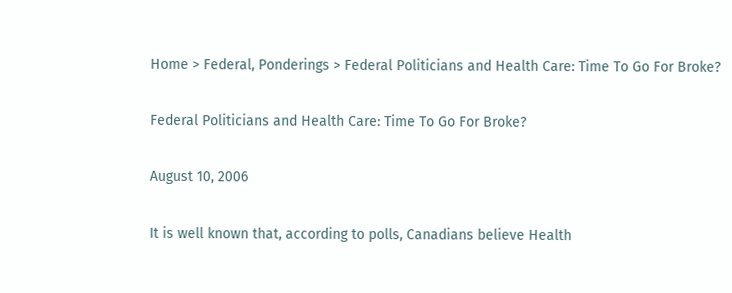Home > Federal, Ponderings > Federal Politicians and Health Care: Time To Go For Broke?

Federal Politicians and Health Care: Time To Go For Broke?

August 10, 2006

It is well known that, according to polls, Canadians believe Health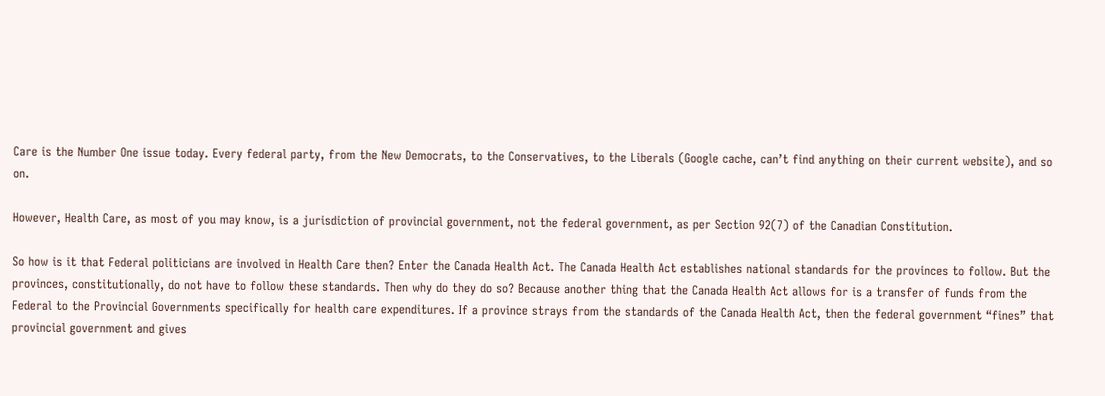Care is the Number One issue today. Every federal party, from the New Democrats, to the Conservatives, to the Liberals (Google cache, can’t find anything on their current website), and so on.

However, Health Care, as most of you may know, is a jurisdiction of provincial government, not the federal government, as per Section 92(7) of the Canadian Constitution.

So how is it that Federal politicians are involved in Health Care then? Enter the Canada Health Act. The Canada Health Act establishes national standards for the provinces to follow. But the provinces, constitutionally, do not have to follow these standards. Then why do they do so? Because another thing that the Canada Health Act allows for is a transfer of funds from the Federal to the Provincial Governments specifically for health care expenditures. If a province strays from the standards of the Canada Health Act, then the federal government “fines” that provincial government and gives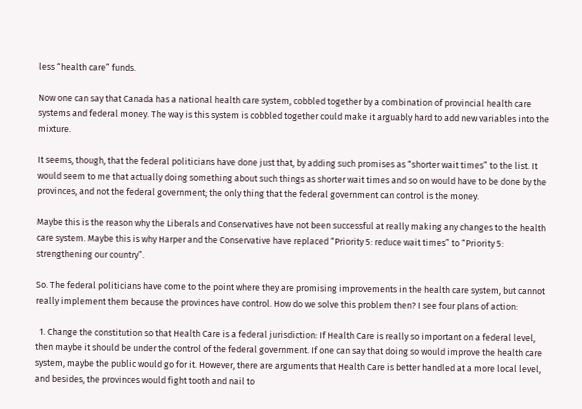less “health care” funds.

Now one can say that Canada has a national health care system, cobbled together by a combination of provincial health care systems and federal money. The way is this system is cobbled together could make it arguably hard to add new variables into the mixture.

It seems, though, that the federal politicians have done just that, by adding such promises as “shorter wait times” to the list. It would seem to me that actually doing something about such things as shorter wait times and so on would have to be done by the provinces, and not the federal government; the only thing that the federal government can control is the money.

Maybe this is the reason why the Liberals and Conservatives have not been successful at really making any changes to the health care system. Maybe this is why Harper and the Conservative have replaced “Priority 5: reduce wait times” to “Priority 5: strengthening our country”.

So. The federal politicians have come to the point where they are promising improvements in the health care system, but cannot really implement them because the provinces have control. How do we solve this problem then? I see four plans of action:

  1. Change the constitution so that Health Care is a federal jurisdiction: If Health Care is really so important on a federal level, then maybe it should be under the control of the federal government. If one can say that doing so would improve the health care system, maybe the public would go for it. However, there are arguments that Health Care is better handled at a more local level, and besides, the provinces would fight tooth and nail to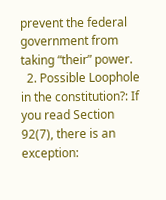prevent the federal government from taking “their” power.
  2. Possible Loophole in the constitution?: If you read Section 92(7), there is an exception: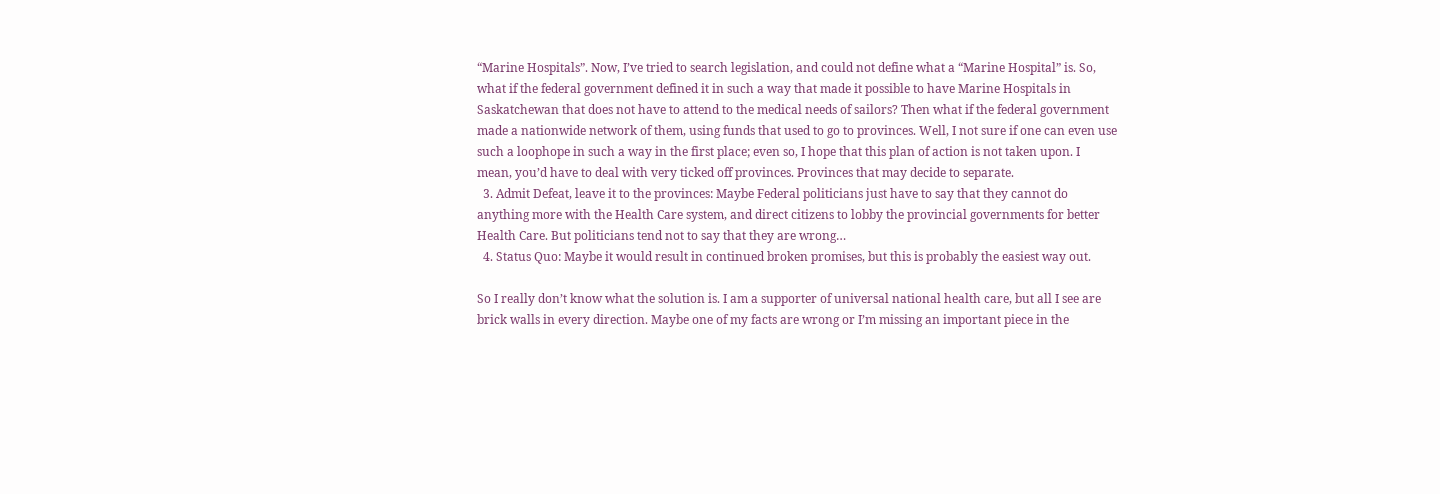“Marine Hospitals”. Now, I’ve tried to search legislation, and could not define what a “Marine Hospital” is. So, what if the federal government defined it in such a way that made it possible to have Marine Hospitals in Saskatchewan that does not have to attend to the medical needs of sailors? Then what if the federal government made a nationwide network of them, using funds that used to go to provinces. Well, I not sure if one can even use such a loophope in such a way in the first place; even so, I hope that this plan of action is not taken upon. I mean, you’d have to deal with very ticked off provinces. Provinces that may decide to separate.
  3. Admit Defeat, leave it to the provinces: Maybe Federal politicians just have to say that they cannot do anything more with the Health Care system, and direct citizens to lobby the provincial governments for better Health Care. But politicians tend not to say that they are wrong…
  4. Status Quo: Maybe it would result in continued broken promises, but this is probably the easiest way out.

So I really don’t know what the solution is. I am a supporter of universal national health care, but all I see are brick walls in every direction. Maybe one of my facts are wrong or I’m missing an important piece in the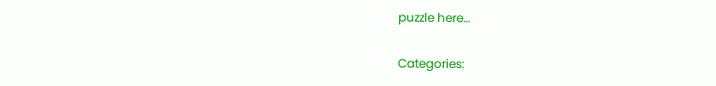puzzle here…

Categories: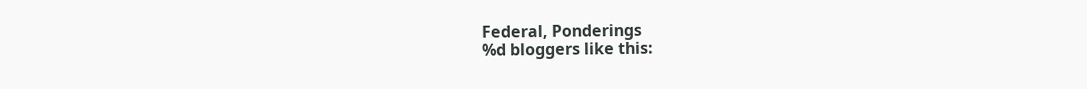Federal, Ponderings
%d bloggers like this: